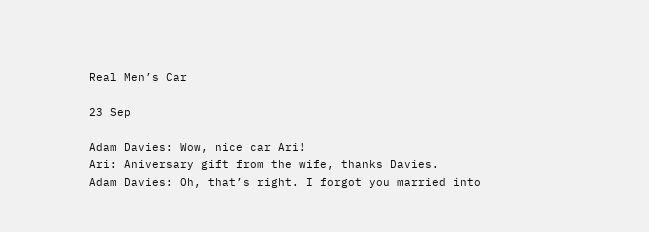Real Men’s Car

23 Sep

Adam Davies: Wow, nice car Ari!
Ari: Aniversary gift from the wife, thanks Davies.
Adam Davies: Oh, that’s right. I forgot you married into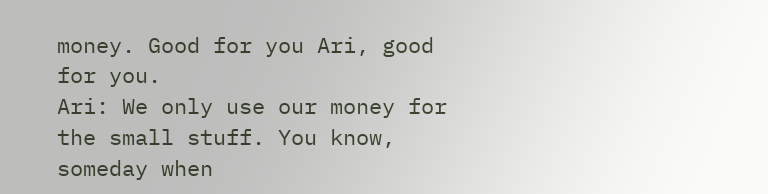money. Good for you Ari, good for you.
Ari: We only use our money for the small stuff. You know, someday when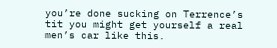you’re done sucking on Terrence’s tit you might get yourself a real men’s car like this.